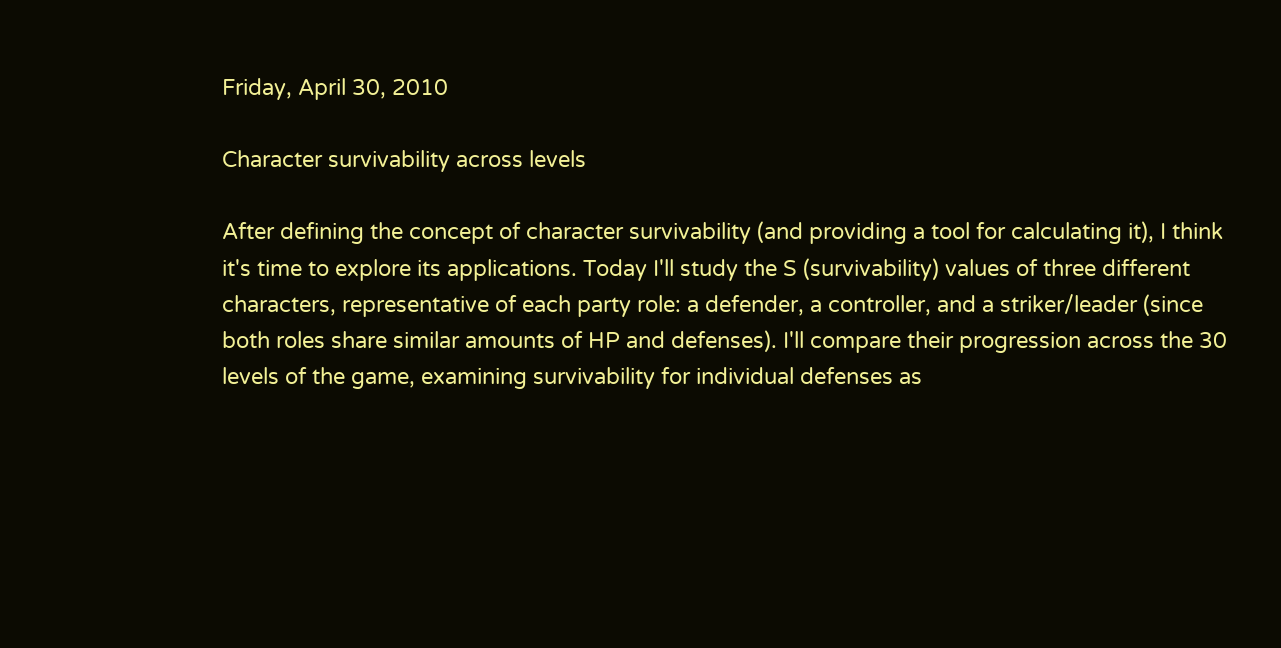Friday, April 30, 2010

Character survivability across levels

After defining the concept of character survivability (and providing a tool for calculating it), I think it's time to explore its applications. Today I'll study the S (survivability) values of three different characters, representative of each party role: a defender, a controller, and a striker/leader (since both roles share similar amounts of HP and defenses). I'll compare their progression across the 30 levels of the game, examining survivability for individual defenses as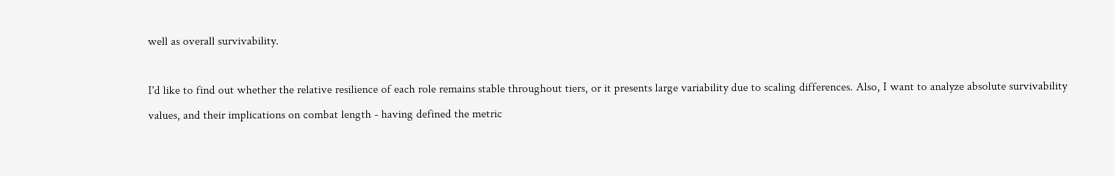well as overall survivability.

I'd like to find out whether the relative resilience of each role remains stable throughout tiers, or it presents large variability due to scaling differences. Also, I want to analyze absolute survivability values, and their implications on combat length - having defined the metric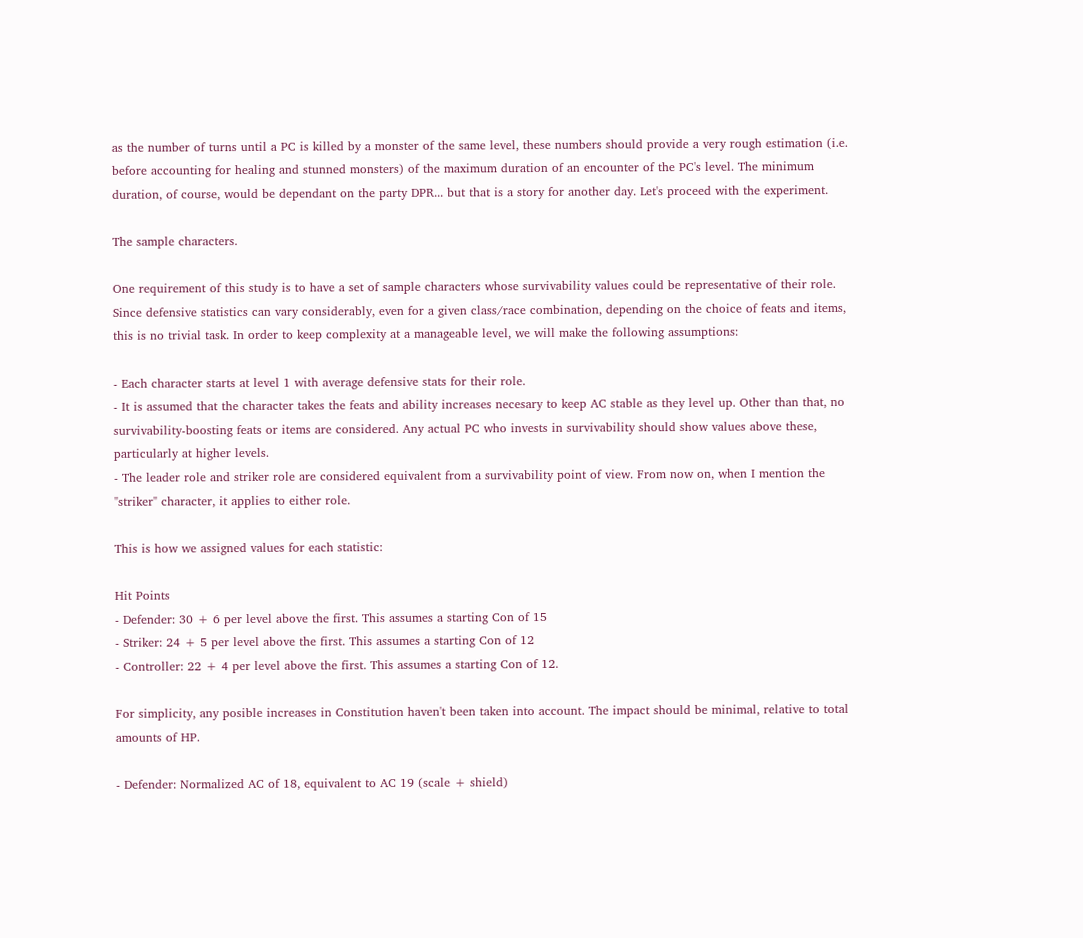as the number of turns until a PC is killed by a monster of the same level, these numbers should provide a very rough estimation (i.e. before accounting for healing and stunned monsters) of the maximum duration of an encounter of the PC's level. The minimum duration, of course, would be dependant on the party DPR... but that is a story for another day. Let's proceed with the experiment.

The sample characters.

One requirement of this study is to have a set of sample characters whose survivability values could be representative of their role. Since defensive statistics can vary considerably, even for a given class/race combination, depending on the choice of feats and items, this is no trivial task. In order to keep complexity at a manageable level, we will make the following assumptions:

- Each character starts at level 1 with average defensive stats for their role.
- It is assumed that the character takes the feats and ability increases necesary to keep AC stable as they level up. Other than that, no survivability-boosting feats or items are considered. Any actual PC who invests in survivability should show values above these, particularly at higher levels.
- The leader role and striker role are considered equivalent from a survivability point of view. From now on, when I mention the "striker" character, it applies to either role.

This is how we assigned values for each statistic:

Hit Points
- Defender: 30 + 6 per level above the first. This assumes a starting Con of 15
- Striker: 24 + 5 per level above the first. This assumes a starting Con of 12
- Controller: 22 + 4 per level above the first. This assumes a starting Con of 12.

For simplicity, any posible increases in Constitution haven't been taken into account. The impact should be minimal, relative to total amounts of HP.

- Defender: Normalized AC of 18, equivalent to AC 19 (scale + shield)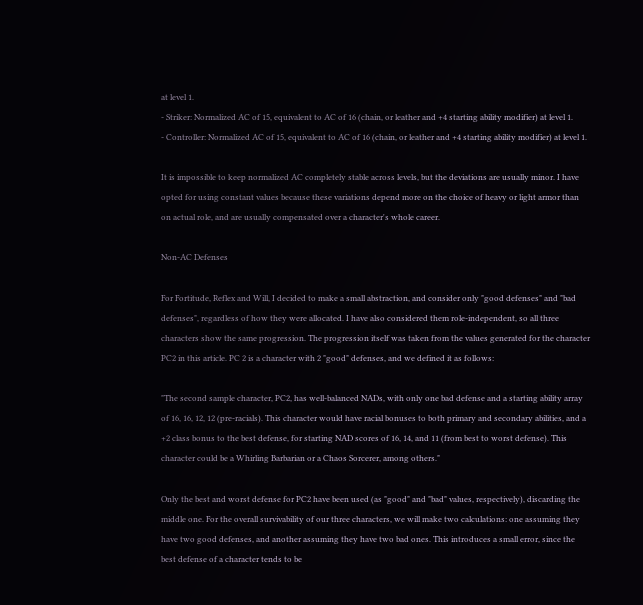at level 1.
- Striker: Normalized AC of 15, equivalent to AC of 16 (chain, or leather and +4 starting ability modifier) at level 1.
- Controller: Normalized AC of 15, equivalent to AC of 16 (chain, or leather and +4 starting ability modifier) at level 1.

It is impossible to keep normalized AC completely stable across levels, but the deviations are usually minor. I have opted for using constant values because these variations depend more on the choice of heavy or light armor than on actual role, and are usually compensated over a character's whole career.

Non-AC Defenses

For Fortitude, Reflex and Will, I decided to make a small abstraction, and consider only "good defenses" and "bad defenses", regardless of how they were allocated. I have also considered them role-independent, so all three characters show the same progression. The progression itself was taken from the values generated for the character PC2 in this article. PC 2 is a character with 2 "good" defenses, and we defined it as follows:

"The second sample character, PC2, has well-balanced NADs, with only one bad defense and a starting ability array of 16, 16, 12, 12 (pre-racials). This character would have racial bonuses to both primary and secondary abilities, and a +2 class bonus to the best defense, for starting NAD scores of 16, 14, and 11 (from best to worst defense). This character could be a Whirling Barbarian or a Chaos Sorcerer, among others."

Only the best and worst defense for PC2 have been used (as "good" and "bad" values, respectively), discarding the middle one. For the overall survivability of our three characters, we will make two calculations: one assuming they have two good defenses, and another assuming they have two bad ones. This introduces a small error, since the best defense of a character tends to be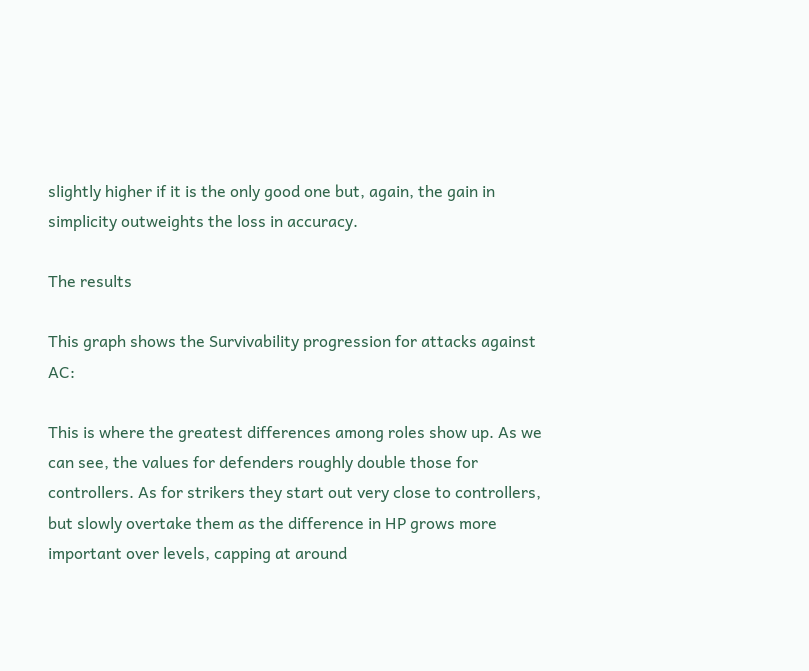slightly higher if it is the only good one but, again, the gain in simplicity outweights the loss in accuracy.

The results

This graph shows the Survivability progression for attacks against AC:

This is where the greatest differences among roles show up. As we can see, the values for defenders roughly double those for controllers. As for strikers they start out very close to controllers, but slowly overtake them as the difference in HP grows more important over levels, capping at around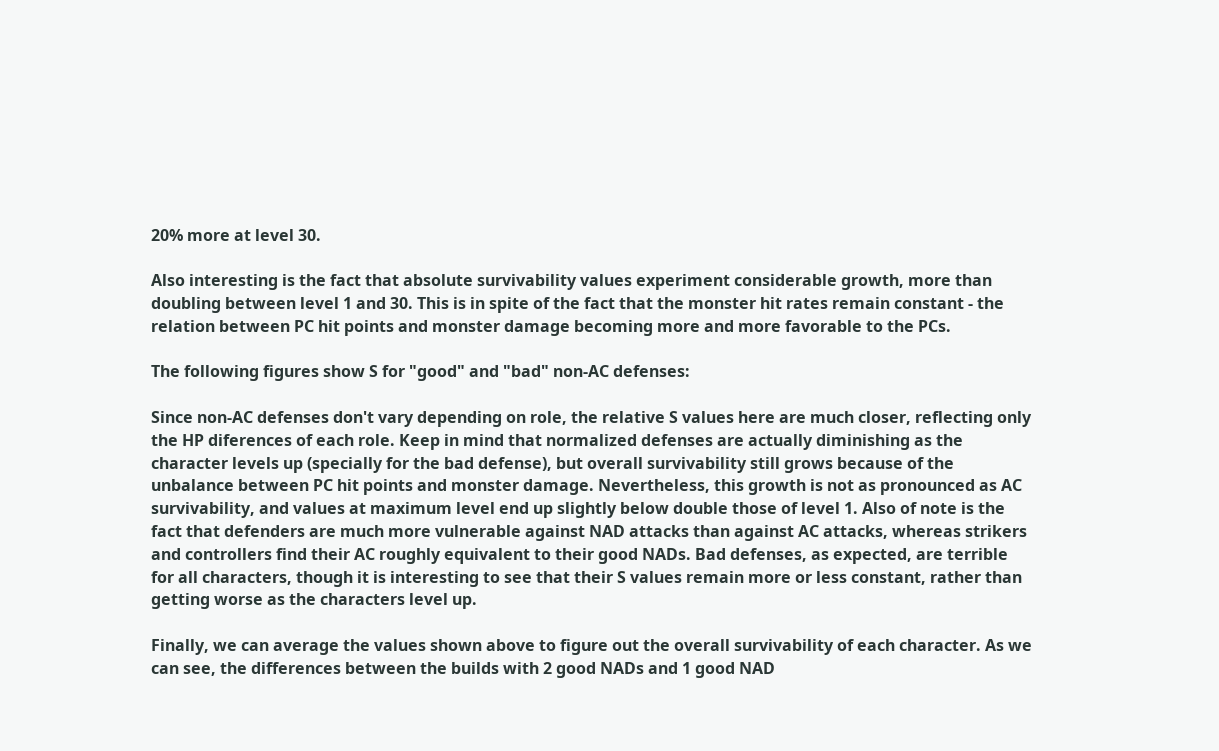20% more at level 30.

Also interesting is the fact that absolute survivability values experiment considerable growth, more than doubling between level 1 and 30. This is in spite of the fact that the monster hit rates remain constant - the relation between PC hit points and monster damage becoming more and more favorable to the PCs.

The following figures show S for "good" and "bad" non-AC defenses:

Since non-AC defenses don't vary depending on role, the relative S values here are much closer, reflecting only the HP diferences of each role. Keep in mind that normalized defenses are actually diminishing as the character levels up (specially for the bad defense), but overall survivability still grows because of the unbalance between PC hit points and monster damage. Nevertheless, this growth is not as pronounced as AC survivability, and values at maximum level end up slightly below double those of level 1. Also of note is the fact that defenders are much more vulnerable against NAD attacks than against AC attacks, whereas strikers and controllers find their AC roughly equivalent to their good NADs. Bad defenses, as expected, are terrible for all characters, though it is interesting to see that their S values remain more or less constant, rather than getting worse as the characters level up.

Finally, we can average the values shown above to figure out the overall survivability of each character. As we can see, the differences between the builds with 2 good NADs and 1 good NAD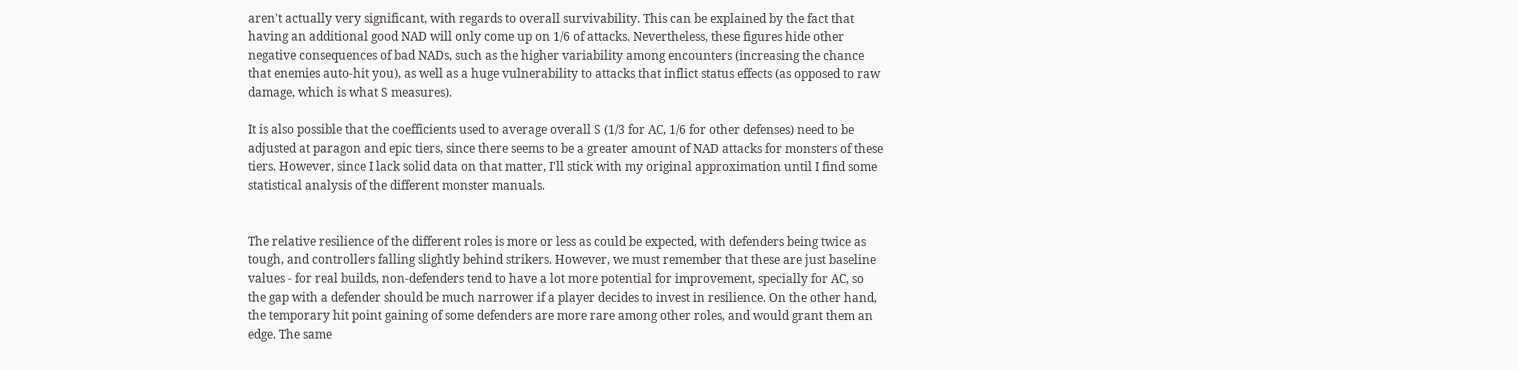aren't actually very significant, with regards to overall survivability. This can be explained by the fact that having an additional good NAD will only come up on 1/6 of attacks. Nevertheless, these figures hide other negative consequences of bad NADs, such as the higher variability among encounters (increasing the chance that enemies auto-hit you), as well as a huge vulnerability to attacks that inflict status effects (as opposed to raw damage, which is what S measures).

It is also possible that the coefficients used to average overall S (1/3 for AC, 1/6 for other defenses) need to be adjusted at paragon and epic tiers, since there seems to be a greater amount of NAD attacks for monsters of these tiers. However, since I lack solid data on that matter, I'll stick with my original approximation until I find some statistical analysis of the different monster manuals.


The relative resilience of the different roles is more or less as could be expected, with defenders being twice as tough, and controllers falling slightly behind strikers. However, we must remember that these are just baseline values - for real builds, non-defenders tend to have a lot more potential for improvement, specially for AC, so the gap with a defender should be much narrower if a player decides to invest in resilience. On the other hand, the temporary hit point gaining of some defenders are more rare among other roles, and would grant them an edge. The same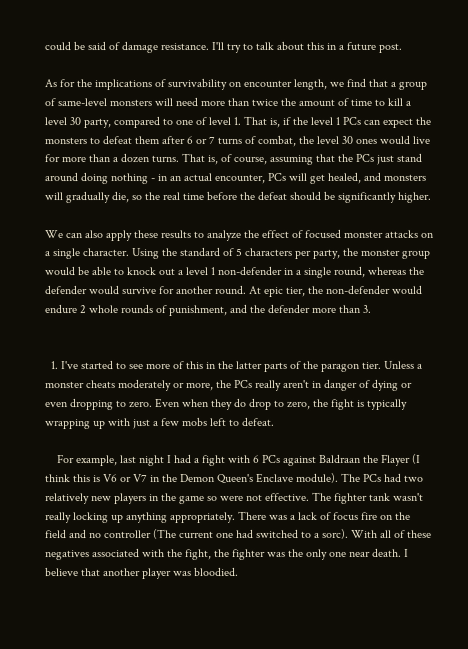could be said of damage resistance. I'll try to talk about this in a future post.

As for the implications of survivability on encounter length, we find that a group of same-level monsters will need more than twice the amount of time to kill a level 30 party, compared to one of level 1. That is, if the level 1 PCs can expect the monsters to defeat them after 6 or 7 turns of combat, the level 30 ones would live for more than a dozen turns. That is, of course, assuming that the PCs just stand around doing nothing - in an actual encounter, PCs will get healed, and monsters will gradually die, so the real time before the defeat should be significantly higher.

We can also apply these results to analyze the effect of focused monster attacks on a single character. Using the standard of 5 characters per party, the monster group would be able to knock out a level 1 non-defender in a single round, whereas the defender would survive for another round. At epic tier, the non-defender would endure 2 whole rounds of punishment, and the defender more than 3.


  1. I've started to see more of this in the latter parts of the paragon tier. Unless a monster cheats moderately or more, the PCs really aren't in danger of dying or even dropping to zero. Even when they do drop to zero, the fight is typically wrapping up with just a few mobs left to defeat.

    For example, last night I had a fight with 6 PCs against Baldraan the Flayer (I think this is V6 or V7 in the Demon Queen's Enclave module). The PCs had two relatively new players in the game so were not effective. The fighter tank wasn't really locking up anything appropriately. There was a lack of focus fire on the field and no controller (The current one had switched to a sorc). With all of these negatives associated with the fight, the fighter was the only one near death. I believe that another player was bloodied.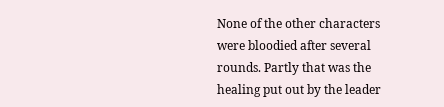None of the other characters were bloodied after several rounds. Partly that was the healing put out by the leader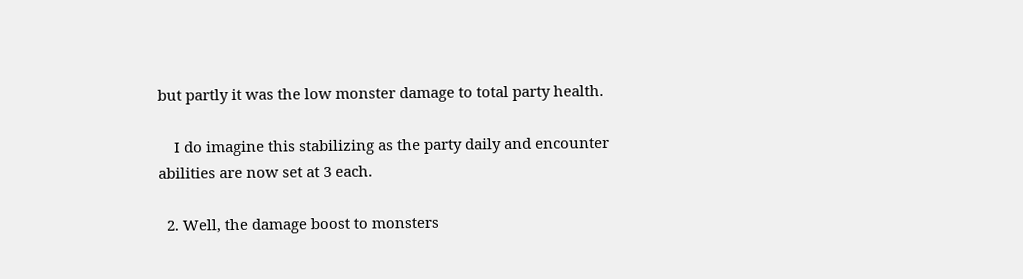but partly it was the low monster damage to total party health.

    I do imagine this stabilizing as the party daily and encounter abilities are now set at 3 each.

  2. Well, the damage boost to monsters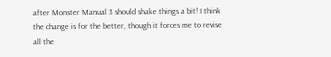after Monster Manual 3 should shake things a bit! I think the change is for the better, though it forces me to revise all the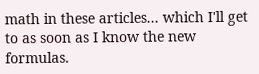math in these articles... which I'll get to as soon as I know the new formulas.